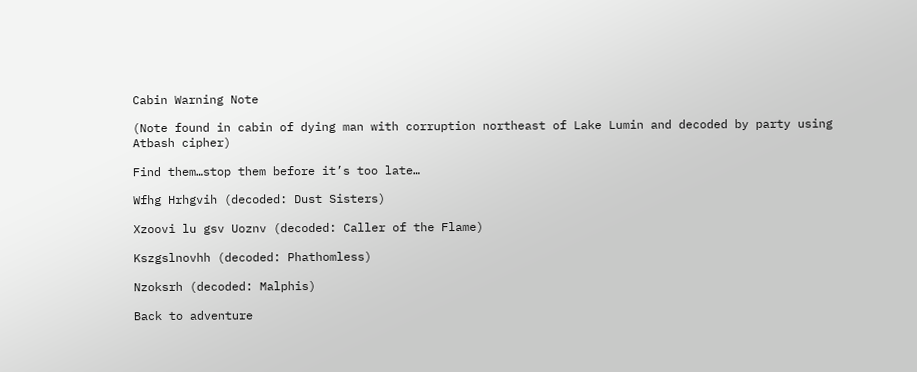Cabin Warning Note

(Note found in cabin of dying man with corruption northeast of Lake Lumin and decoded by party using Atbash cipher)

Find them…stop them before it’s too late…

Wfhg Hrhgvih (decoded: Dust Sisters)

Xzoovi lu gsv Uoznv (decoded: Caller of the Flame)

Kszgslnovhh (decoded: Phathomless)

Nzoksrh (decoded: Malphis)

Back to adventure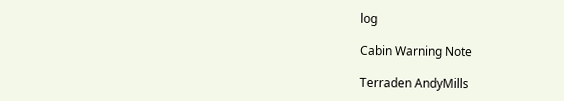log

Cabin Warning Note

Terraden AndyMills